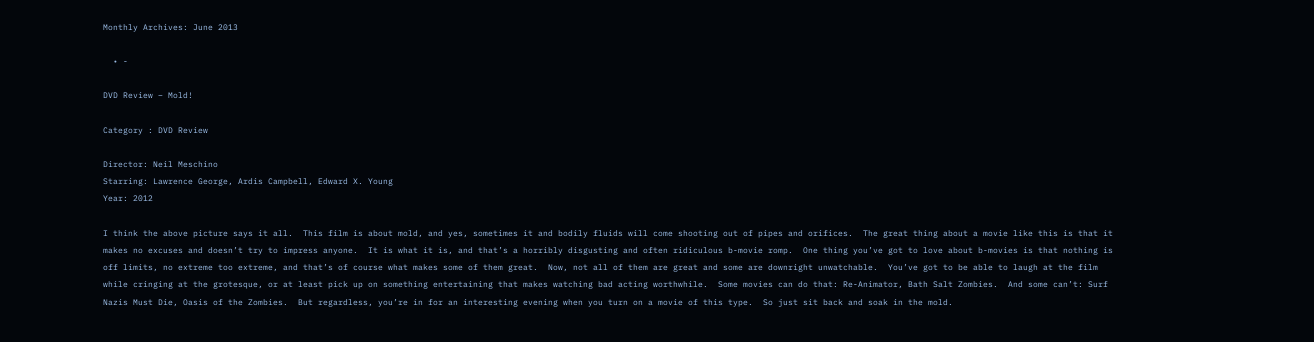Monthly Archives: June 2013

  • -

DVD Review – Mold!

Category : DVD Review

Director: Neil Meschino
Starring: Lawrence George, Ardis Campbell, Edward X. Young
Year: 2012

I think the above picture says it all.  This film is about mold, and yes, sometimes it and bodily fluids will come shooting out of pipes and orifices.  The great thing about a movie like this is that it makes no excuses and doesn’t try to impress anyone.  It is what it is, and that’s a horribly disgusting and often ridiculous b-movie romp.  One thing you’ve got to love about b-movies is that nothing is off limits, no extreme too extreme, and that’s of course what makes some of them great.  Now, not all of them are great and some are downright unwatchable.  You’ve got to be able to laugh at the film while cringing at the grotesque, or at least pick up on something entertaining that makes watching bad acting worthwhile.  Some movies can do that: Re-Animator, Bath Salt Zombies.  And some can’t: Surf Nazis Must Die, Oasis of the Zombies.  But regardless, you’re in for an interesting evening when you turn on a movie of this type.  So just sit back and soak in the mold.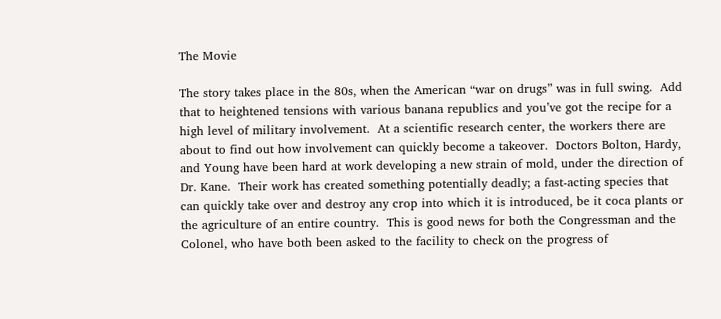The Movie

The story takes place in the 80s, when the American “war on drugs” was in full swing.  Add that to heightened tensions with various banana republics and you’ve got the recipe for a high level of military involvement.  At a scientific research center, the workers there are about to find out how involvement can quickly become a takeover.  Doctors Bolton, Hardy, and Young have been hard at work developing a new strain of mold, under the direction of Dr. Kane.  Their work has created something potentially deadly; a fast-acting species that can quickly take over and destroy any crop into which it is introduced, be it coca plants or the agriculture of an entire country.  This is good news for both the Congressman and the Colonel, who have both been asked to the facility to check on the progress of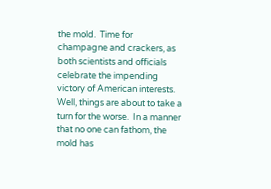the mold.  Time for champagne and crackers, as both scientists and officials celebrate the impending victory of American interests.
Well, things are about to take a turn for the worse.  In a manner that no one can fathom, the mold has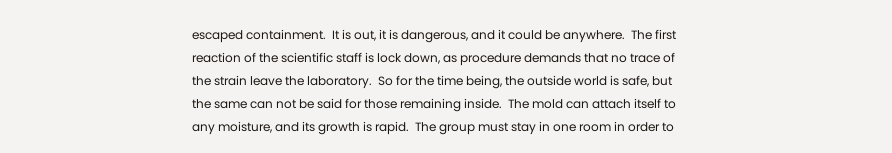escaped containment.  It is out, it is dangerous, and it could be anywhere.  The first reaction of the scientific staff is lock down, as procedure demands that no trace of the strain leave the laboratory.  So for the time being, the outside world is safe, but the same can not be said for those remaining inside.  The mold can attach itself to any moisture, and its growth is rapid.  The group must stay in one room in order to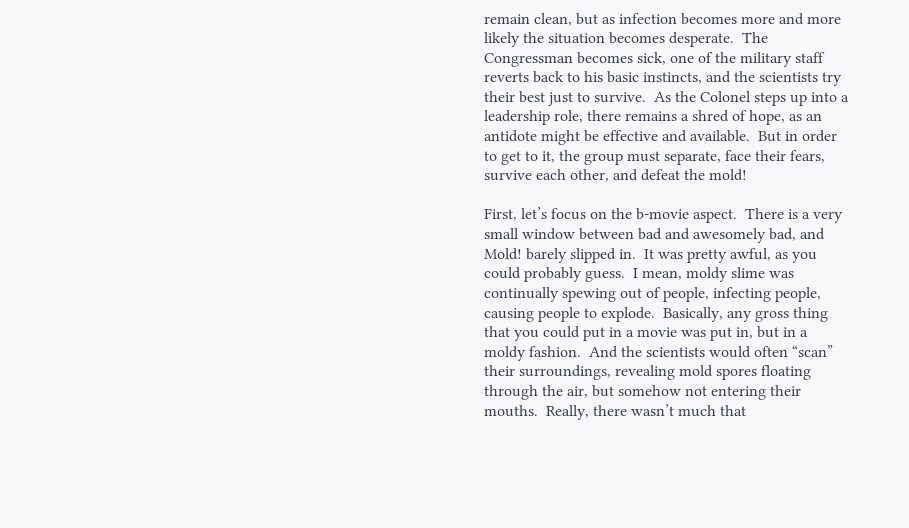remain clean, but as infection becomes more and more likely the situation becomes desperate.  The Congressman becomes sick, one of the military staff reverts back to his basic instincts, and the scientists try their best just to survive.  As the Colonel steps up into a leadership role, there remains a shred of hope, as an antidote might be effective and available.  But in order to get to it, the group must separate, face their fears, survive each other, and defeat the mold!

First, let’s focus on the b-movie aspect.  There is a very small window between bad and awesomely bad, and Mold! barely slipped in.  It was pretty awful, as you could probably guess.  I mean, moldy slime was continually spewing out of people, infecting people, causing people to explode.  Basically, any gross thing that you could put in a movie was put in, but in a moldy fashion.  And the scientists would often “scan” their surroundings, revealing mold spores floating through the air, but somehow not entering their mouths.  Really, there wasn’t much that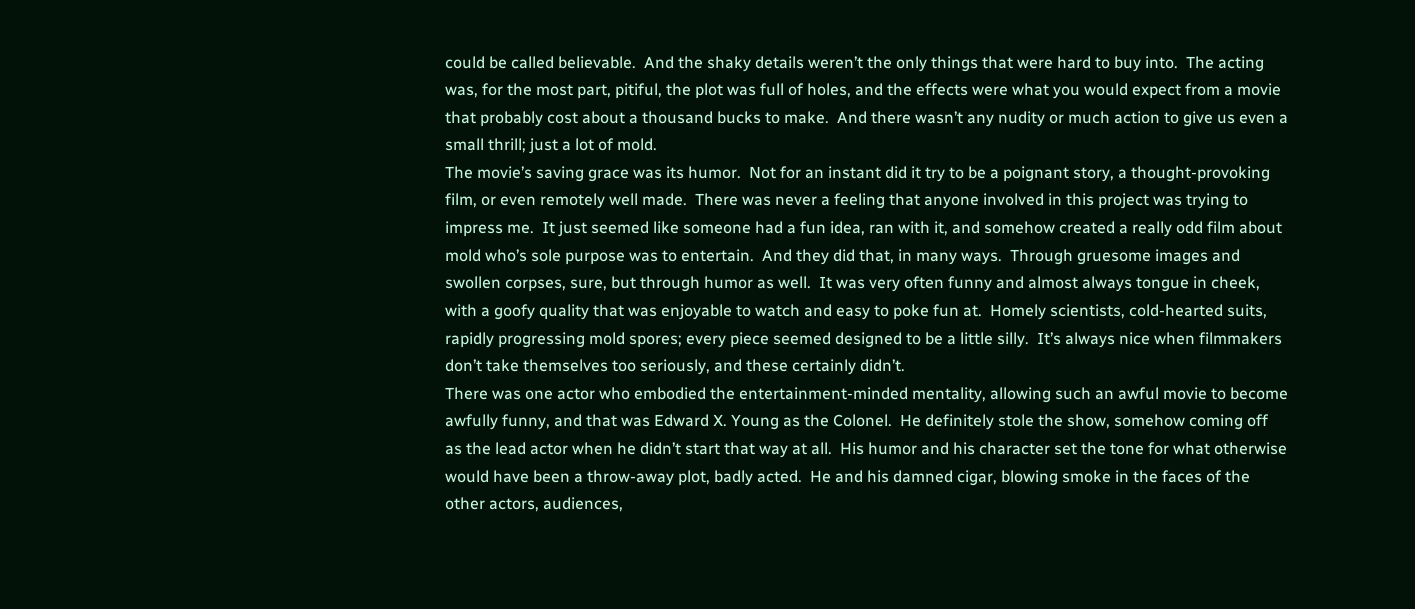could be called believable.  And the shaky details weren’t the only things that were hard to buy into.  The acting was, for the most part, pitiful, the plot was full of holes, and the effects were what you would expect from a movie that probably cost about a thousand bucks to make.  And there wasn’t any nudity or much action to give us even a small thrill; just a lot of mold.
The movie’s saving grace was its humor.  Not for an instant did it try to be a poignant story, a thought-provoking film, or even remotely well made.  There was never a feeling that anyone involved in this project was trying to impress me.  It just seemed like someone had a fun idea, ran with it, and somehow created a really odd film about mold who’s sole purpose was to entertain.  And they did that, in many ways.  Through gruesome images and swollen corpses, sure, but through humor as well.  It was very often funny and almost always tongue in cheek, with a goofy quality that was enjoyable to watch and easy to poke fun at.  Homely scientists, cold-hearted suits, rapidly progressing mold spores; every piece seemed designed to be a little silly.  It’s always nice when filmmakers don’t take themselves too seriously, and these certainly didn’t.
There was one actor who embodied the entertainment-minded mentality, allowing such an awful movie to become awfully funny, and that was Edward X. Young as the Colonel.  He definitely stole the show, somehow coming off as the lead actor when he didn’t start that way at all.  His humor and his character set the tone for what otherwise would have been a throw-away plot, badly acted.  He and his damned cigar, blowing smoke in the faces of the other actors, audiences,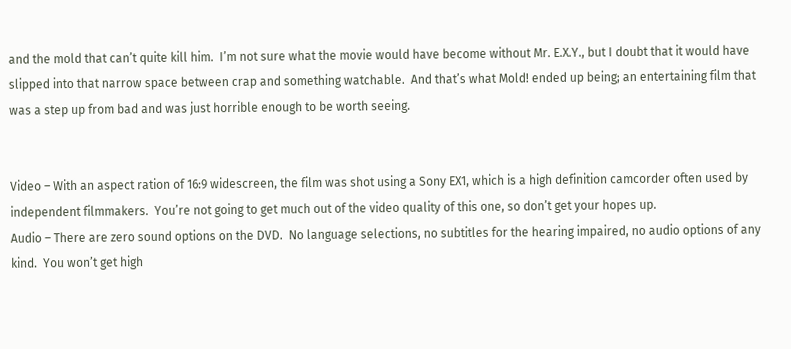and the mold that can’t quite kill him.  I’m not sure what the movie would have become without Mr. E.X.Y., but I doubt that it would have slipped into that narrow space between crap and something watchable.  And that’s what Mold! ended up being; an entertaining film that was a step up from bad and was just horrible enough to be worth seeing.


Video – With an aspect ration of 16:9 widescreen, the film was shot using a Sony EX1, which is a high definition camcorder often used by independent filmmakers.  You’re not going to get much out of the video quality of this one, so don’t get your hopes up.
Audio – There are zero sound options on the DVD.  No language selections, no subtitles for the hearing impaired, no audio options of any kind.  You won’t get high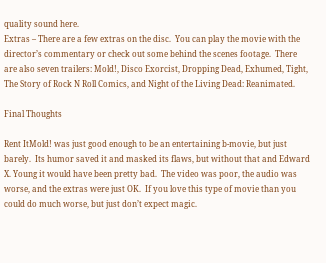quality sound here.
Extras – There are a few extras on the disc.  You can play the movie with the director’s commentary or check out some behind the scenes footage.  There are also seven trailers: Mold!, Disco Exorcist, Dropping Dead, Exhumed, Tight, The Story of Rock N Roll Comics, and Night of the Living Dead: Reanimated.

Final Thoughts

Rent ItMold! was just good enough to be an entertaining b-movie, but just barely.  Its humor saved it and masked its flaws, but without that and Edward X. Young it would have been pretty bad.  The video was poor, the audio was worse, and the extras were just OK.  If you love this type of movie than you could do much worse, but just don’t expect magic.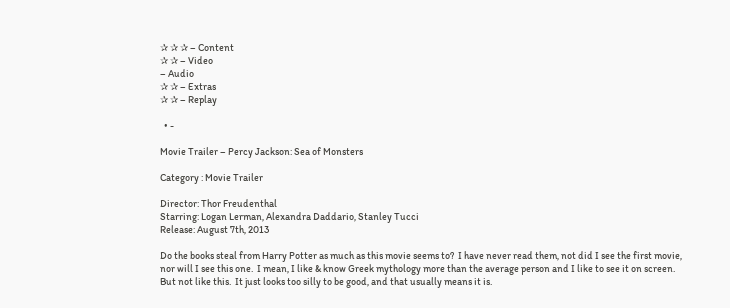✰ ✰ ✰ – Content
✰ ✰ – Video
– Audio
✰ ✰ – Extras
✰ ✰ – Replay

  • -

Movie Trailer – Percy Jackson: Sea of Monsters

Category : Movie Trailer

Director: Thor Freudenthal
Starring: Logan Lerman, Alexandra Daddario, Stanley Tucci
Release: August 7th, 2013

Do the books steal from Harry Potter as much as this movie seems to?  I have never read them, not did I see the first movie, nor will I see this one.  I mean, I like & know Greek mythology more than the average person and I like to see it on screen.  But not like this.  It just looks too silly to be good, and that usually means it is.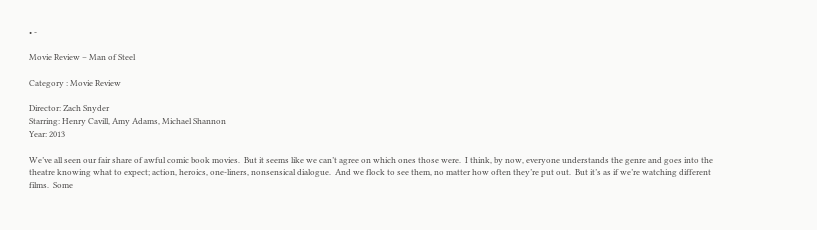• -

Movie Review – Man of Steel

Category : Movie Review

Director: Zach Snyder
Starring: Henry Cavill, Amy Adams, Michael Shannon
Year: 2013

We’ve all seen our fair share of awful comic book movies.  But it seems like we can’t agree on which ones those were.  I think, by now, everyone understands the genre and goes into the theatre knowing what to expect; action, heroics, one-liners, nonsensical dialogue.  And we flock to see them, no matter how often they’re put out.  But it’s as if we’re watching different films.  Some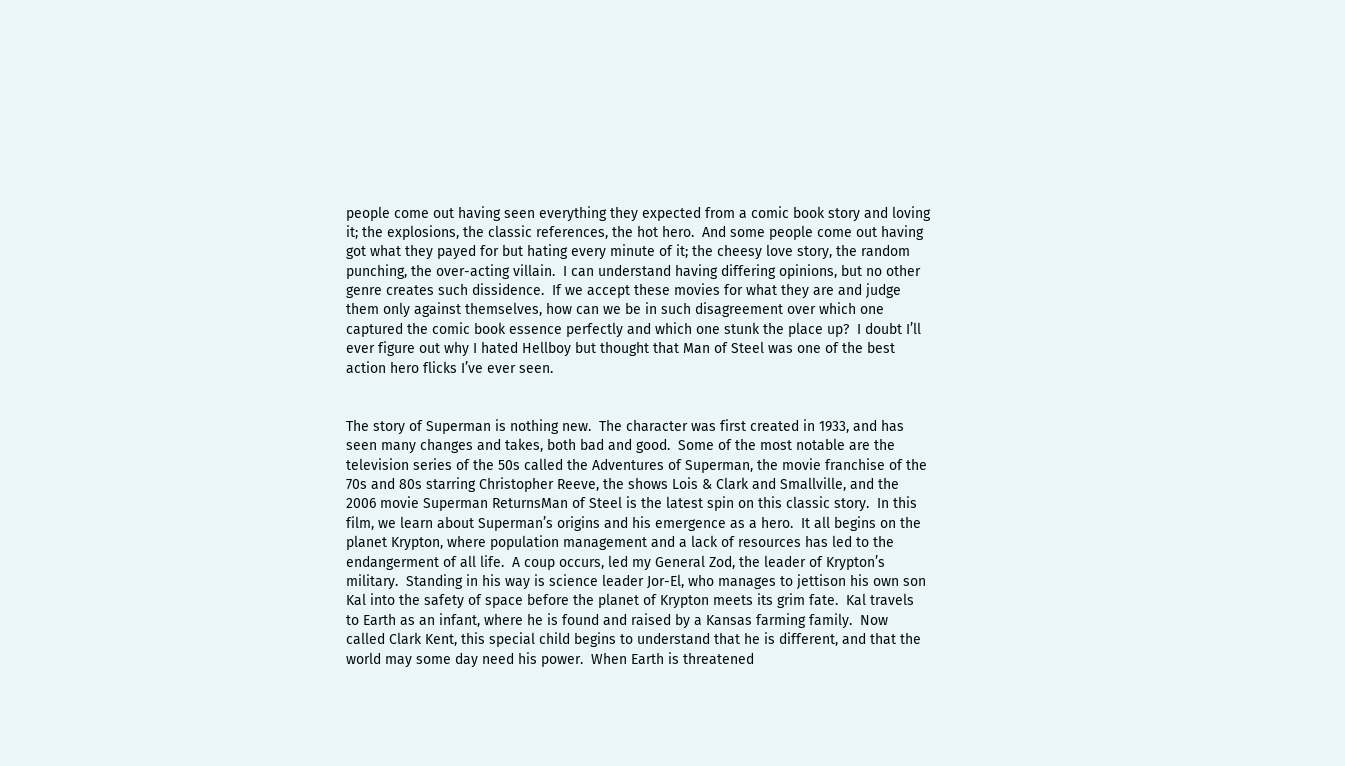people come out having seen everything they expected from a comic book story and loving it; the explosions, the classic references, the hot hero.  And some people come out having got what they payed for but hating every minute of it; the cheesy love story, the random punching, the over-acting villain.  I can understand having differing opinions, but no other genre creates such dissidence.  If we accept these movies for what they are and judge them only against themselves, how can we be in such disagreement over which one captured the comic book essence perfectly and which one stunk the place up?  I doubt I’ll ever figure out why I hated Hellboy but thought that Man of Steel was one of the best action hero flicks I’ve ever seen.


The story of Superman is nothing new.  The character was first created in 1933, and has seen many changes and takes, both bad and good.  Some of the most notable are the television series of the 50s called the Adventures of Superman, the movie franchise of the 70s and 80s starring Christopher Reeve, the shows Lois & Clark and Smallville, and the 2006 movie Superman ReturnsMan of Steel is the latest spin on this classic story.  In this film, we learn about Superman’s origins and his emergence as a hero.  It all begins on the planet Krypton, where population management and a lack of resources has led to the endangerment of all life.  A coup occurs, led my General Zod, the leader of Krypton’s military.  Standing in his way is science leader Jor-El, who manages to jettison his own son Kal into the safety of space before the planet of Krypton meets its grim fate.  Kal travels to Earth as an infant, where he is found and raised by a Kansas farming family.  Now called Clark Kent, this special child begins to understand that he is different, and that the world may some day need his power.  When Earth is threatened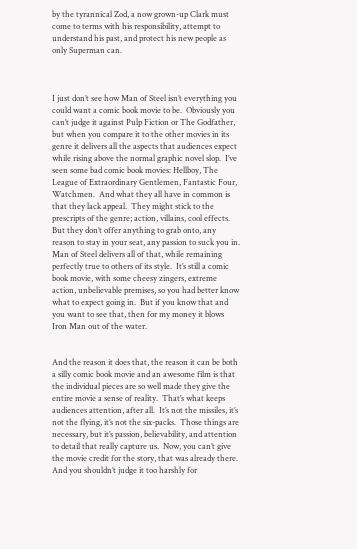by the tyrannical Zod, a now grown-up Clark must come to terms with his responsibility, attempt to understand his past, and protect his new people as only Superman can.



I just don’t see how Man of Steel isn’t everything you could want a comic book movie to be.  Obviously you can’t judge it against Pulp Fiction or The Godfather, but when you compare it to the other movies in its genre it delivers all the aspects that audiences expect while rising above the normal graphic novel slop.  I’ve seen some bad comic book movies: Hellboy, The League of Extraordinary Gentlemen, Fantastic Four, Watchmen.  And what they all have in common is that they lack appeal.  They might stick to the prescripts of the genre; action, villains, cool effects.  But they don’t offer anything to grab onto, any reason to stay in your seat, any passion to suck you in.  Man of Steel delivers all of that, while remaining perfectly true to others of its style.  It’s still a comic book movie, with some cheesy zingers, extreme action, unbelievable premises, so you had better know what to expect going in.  But if you know that and you want to see that, then for my money it blows Iron Man out of the water.


And the reason it does that, the reason it can be both a silly comic book movie and an awesome film is that the individual pieces are so well made they give the entire movie a sense of reality.  That’s what keeps audiences attention, after all.  It’s not the missiles, it’s not the flying, it’s not the six-packs.  Those things are necessary, but it’s passion, believability, and attention to detail that really capture us.  Now, you can’t give the movie credit for the story, that was already there.  And you shouldn’t judge it too harshly for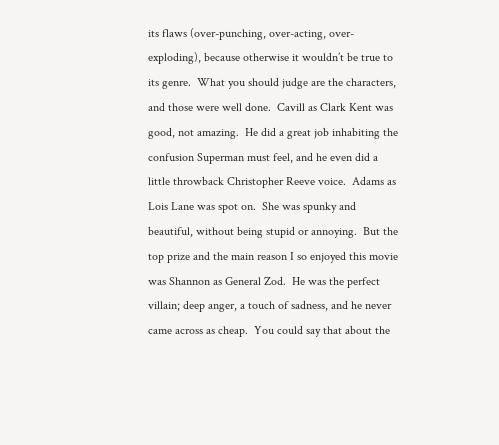its flaws (over-punching, over-acting, over-exploding), because otherwise it wouldn’t be true to its genre.  What you should judge are the characters, and those were well done.  Cavill as Clark Kent was good, not amazing.  He did a great job inhabiting the confusion Superman must feel, and he even did a little throwback Christopher Reeve voice.  Adams as Lois Lane was spot on.  She was spunky and beautiful, without being stupid or annoying.  But the top prize and the main reason I so enjoyed this movie was Shannon as General Zod.  He was the perfect villain; deep anger, a touch of sadness, and he never came across as cheap.  You could say that about the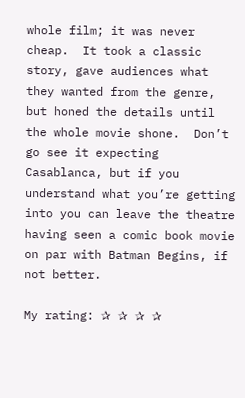whole film; it was never cheap.  It took a classic story, gave audiences what they wanted from the genre, but honed the details until the whole movie shone.  Don’t go see it expecting Casablanca, but if you understand what you’re getting into you can leave the theatre having seen a comic book movie on par with Batman Begins, if not better.

My rating: ✰ ✰ ✰ ✰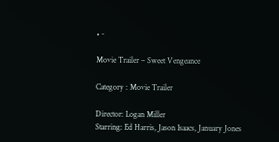• -

Movie Trailer – Sweet Vengeance

Category : Movie Trailer

Director: Logan Miller
Starring: Ed Harris, Jason Isaacs, January Jones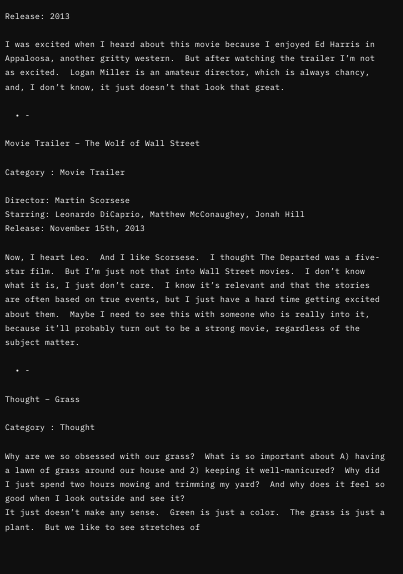Release: 2013

I was excited when I heard about this movie because I enjoyed Ed Harris in Appaloosa, another gritty western.  But after watching the trailer I’m not as excited.  Logan Miller is an amateur director, which is always chancy, and, I don’t know, it just doesn’t that look that great.

  • -

Movie Trailer – The Wolf of Wall Street

Category : Movie Trailer

Director: Martin Scorsese
Starring: Leonardo DiCaprio, Matthew McConaughey, Jonah Hill
Release: November 15th, 2013

Now, I heart Leo.  And I like Scorsese.  I thought The Departed was a five-star film.  But I’m just not that into Wall Street movies.  I don’t know what it is, I just don’t care.  I know it’s relevant and that the stories are often based on true events, but I just have a hard time getting excited about them.  Maybe I need to see this with someone who is really into it, because it’ll probably turn out to be a strong movie, regardless of the subject matter.

  • -

Thought – Grass

Category : Thought

Why are we so obsessed with our grass?  What is so important about A) having a lawn of grass around our house and 2) keeping it well-manicured?  Why did I just spend two hours mowing and trimming my yard?  And why does it feel so good when I look outside and see it?
It just doesn’t make any sense.  Green is just a color.  The grass is just a plant.  But we like to see stretches of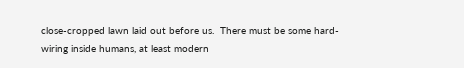close-cropped lawn laid out before us.  There must be some hard-wiring inside humans, at least modern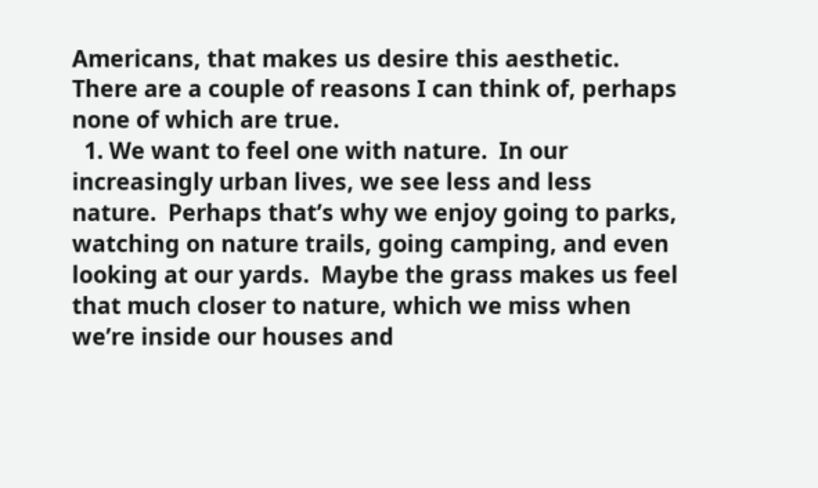Americans, that makes us desire this aesthetic.  There are a couple of reasons I can think of, perhaps none of which are true.
  1. We want to feel one with nature.  In our increasingly urban lives, we see less and less nature.  Perhaps that’s why we enjoy going to parks, watching on nature trails, going camping, and even looking at our yards.  Maybe the grass makes us feel that much closer to nature, which we miss when we’re inside our houses and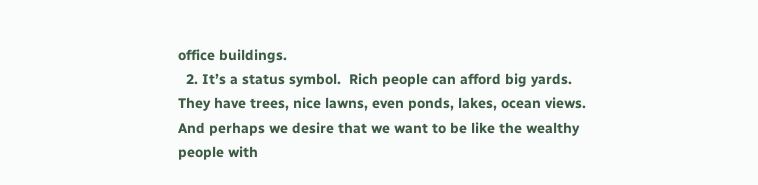office buildings.
  2. It’s a status symbol.  Rich people can afford big yards.  They have trees, nice lawns, even ponds, lakes, ocean views.  And perhaps we desire that we want to be like the wealthy people with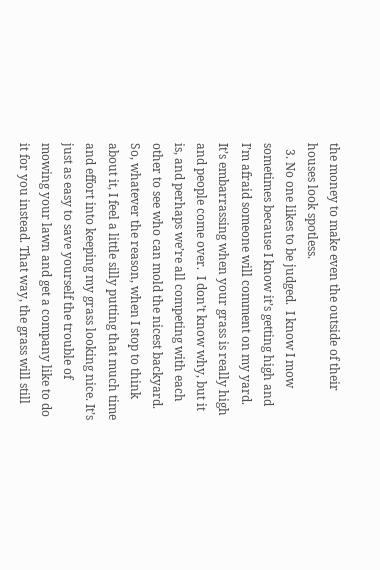the money to make even the outside of their houses look spotless.
  3. No one likes to be judged.  I know I mow sometimes because I know it’s getting high and I’m afraid someone will comment on my yard.  It’s embarrassing when your grass is really high and people come over.  I don’t know why, but it is, and perhaps we’re all competing with each other to see who can mold the nicest backyard.
So, whatever the reason, when I stop to think about it, I feel a little silly putting that much time and effort into keeping my grass looking nice. It’s just as easy to save yourself the trouble of mowing your lawn and get a company like to do it for you instead. That way, the grass will still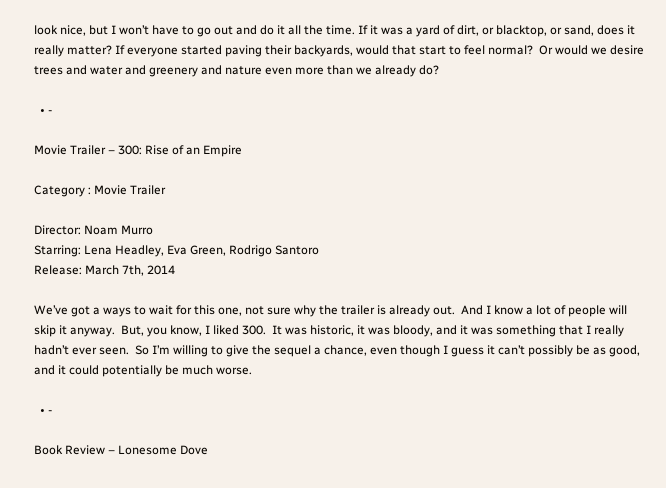look nice, but I won’t have to go out and do it all the time. If it was a yard of dirt, or blacktop, or sand, does it really matter? If everyone started paving their backyards, would that start to feel normal?  Or would we desire trees and water and greenery and nature even more than we already do?

  • -

Movie Trailer – 300: Rise of an Empire

Category : Movie Trailer

Director: Noam Murro
Starring: Lena Headley, Eva Green, Rodrigo Santoro
Release: March 7th, 2014

We’ve got a ways to wait for this one, not sure why the trailer is already out.  And I know a lot of people will skip it anyway.  But, you know, I liked 300.  It was historic, it was bloody, and it was something that I really hadn’t ever seen.  So I’m willing to give the sequel a chance, even though I guess it can’t possibly be as good, and it could potentially be much worse.

  • -

Book Review – Lonesome Dove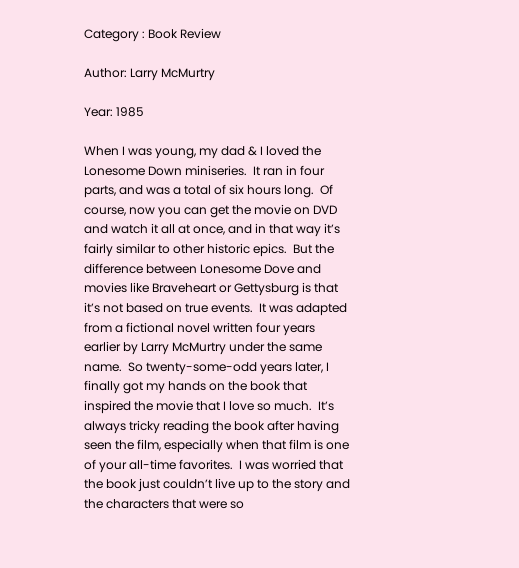Category : Book Review

Author: Larry McMurtry

Year: 1985

When I was young, my dad & I loved the Lonesome Down miniseries.  It ran in four parts, and was a total of six hours long.  Of course, now you can get the movie on DVD and watch it all at once, and in that way it’s fairly similar to other historic epics.  But the difference between Lonesome Dove and movies like Braveheart or Gettysburg is that it’s not based on true events.  It was adapted from a fictional novel written four years earlier by Larry McMurtry under the same name.  So twenty-some-odd years later, I finally got my hands on the book that inspired the movie that I love so much.  It’s always tricky reading the book after having seen the film, especially when that film is one of your all-time favorites.  I was worried that the book just couldn’t live up to the story and the characters that were so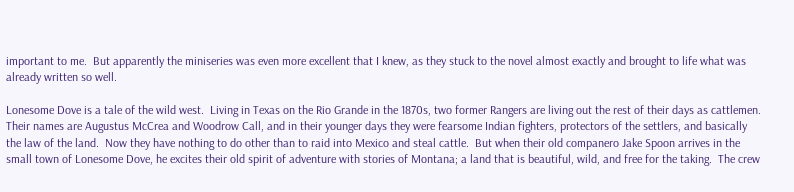important to me.  But apparently the miniseries was even more excellent that I knew, as they stuck to the novel almost exactly and brought to life what was already written so well.

Lonesome Dove is a tale of the wild west.  Living in Texas on the Rio Grande in the 1870s, two former Rangers are living out the rest of their days as cattlemen.  Their names are Augustus McCrea and Woodrow Call, and in their younger days they were fearsome Indian fighters, protectors of the settlers, and basically the law of the land.  Now they have nothing to do other than to raid into Mexico and steal cattle.  But when their old companero Jake Spoon arrives in the small town of Lonesome Dove, he excites their old spirit of adventure with stories of Montana; a land that is beautiful, wild, and free for the taking.  The crew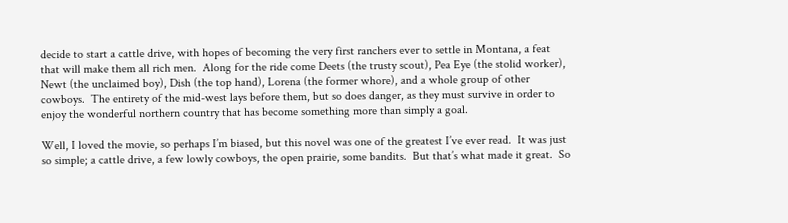decide to start a cattle drive, with hopes of becoming the very first ranchers ever to settle in Montana, a feat that will make them all rich men.  Along for the ride come Deets (the trusty scout), Pea Eye (the stolid worker), Newt (the unclaimed boy), Dish (the top hand), Lorena (the former whore), and a whole group of other cowboys.  The entirety of the mid-west lays before them, but so does danger, as they must survive in order to enjoy the wonderful northern country that has become something more than simply a goal.

Well, I loved the movie, so perhaps I’m biased, but this novel was one of the greatest I’ve ever read.  It was just so simple; a cattle drive, a few lowly cowboys, the open prairie, some bandits.  But that’s what made it great.  So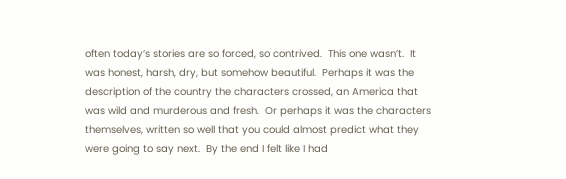often today’s stories are so forced, so contrived.  This one wasn’t.  It  was honest, harsh, dry, but somehow beautiful.  Perhaps it was the description of the country the characters crossed, an America that was wild and murderous and fresh.  Or perhaps it was the characters themselves, written so well that you could almost predict what they were going to say next.  By the end I felt like I had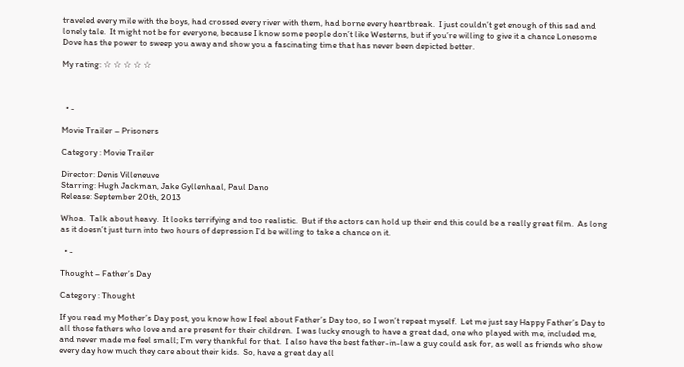traveled every mile with the boys, had crossed every river with them, had borne every heartbreak.  I just couldn’t get enough of this sad and lonely tale.  It might not be for everyone, because I know some people don’t like Westerns, but if you’re willing to give it a chance Lonesome Dove has the power to sweep you away and show you a fascinating time that has never been depicted better.

My rating: ☆ ☆ ☆ ☆ ☆



  • -

Movie Trailer – Prisoners

Category : Movie Trailer

Director: Denis Villeneuve
Starring: Hugh Jackman, Jake Gyllenhaal, Paul Dano
Release: September 20th, 2013

Whoa.  Talk about heavy.  It looks terrifying and too realistic.  But if the actors can hold up their end this could be a really great film.  As long as it doesn’t just turn into two hours of depression I’d be willing to take a chance on it.

  • -

Thought – Father’s Day

Category : Thought

If you read my Mother’s Day post, you know how I feel about Father’s Day too, so I won’t repeat myself.  Let me just say Happy Father’s Day to all those fathers who love and are present for their children.  I was lucky enough to have a great dad, one who played with me, included me, and never made me feel small; I’m very thankful for that.  I also have the best father-in-law a guy could ask for, as well as friends who show every day how much they care about their kids.  So, have a great day all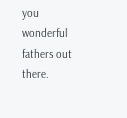you wonderful fathers out there.